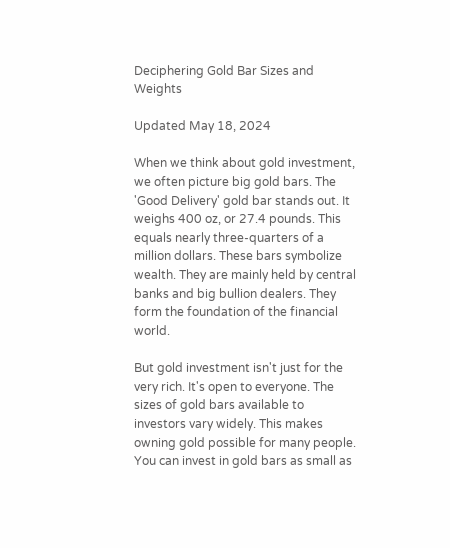Deciphering Gold Bar Sizes and Weights

Updated May 18, 2024

When we think about gold investment, we often picture big gold bars. The 'Good Delivery' gold bar stands out. It weighs 400 oz, or 27.4 pounds. This equals nearly three-quarters of a million dollars. These bars symbolize wealth. They are mainly held by central banks and big bullion dealers. They form the foundation of the financial world.

But gold investment isn't just for the very rich. It's open to everyone. The sizes of gold bars available to investors vary widely. This makes owning gold possible for many people. You can invest in gold bars as small as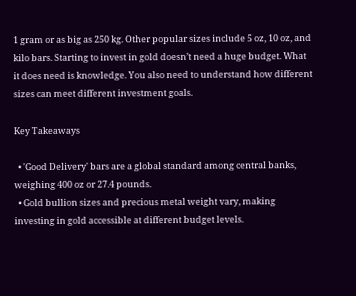1 gram or as big as 250 kg. Other popular sizes include 5 oz, 10 oz, and kilo bars. Starting to invest in gold doesn’t need a huge budget. What it does need is knowledge. You also need to understand how different sizes can meet different investment goals.

Key Takeaways

  • 'Good Delivery' bars are a global standard among central banks, weighing 400 oz or 27.4 pounds.
  • Gold bullion sizes and precious metal weight vary, making investing in gold accessible at different budget levels.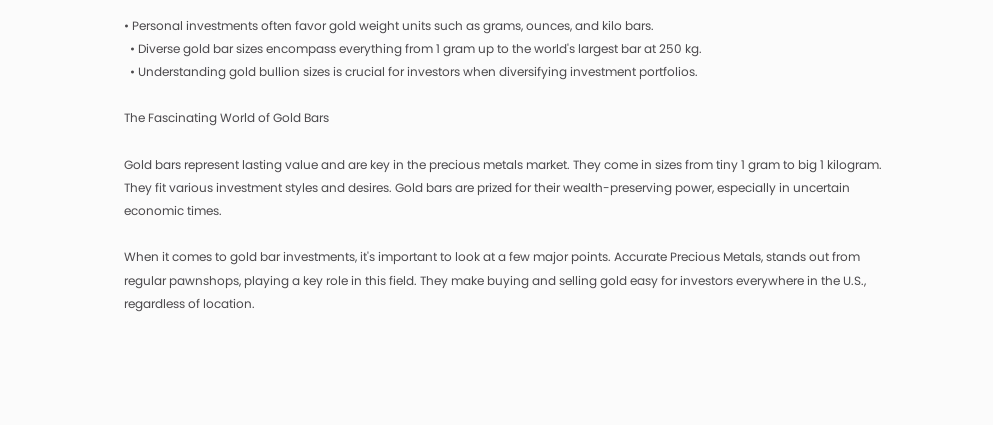• Personal investments often favor gold weight units such as grams, ounces, and kilo bars.
  • Diverse gold bar sizes encompass everything from 1 gram up to the world's largest bar at 250 kg.
  • Understanding gold bullion sizes is crucial for investors when diversifying investment portfolios.

The Fascinating World of Gold Bars

Gold bars represent lasting value and are key in the precious metals market. They come in sizes from tiny 1 gram to big 1 kilogram. They fit various investment styles and desires. Gold bars are prized for their wealth-preserving power, especially in uncertain economic times.

When it comes to gold bar investments, it's important to look at a few major points. Accurate Precious Metals, stands out from regular pawnshops, playing a key role in this field. They make buying and selling gold easy for investors everywhere in the U.S., regardless of location.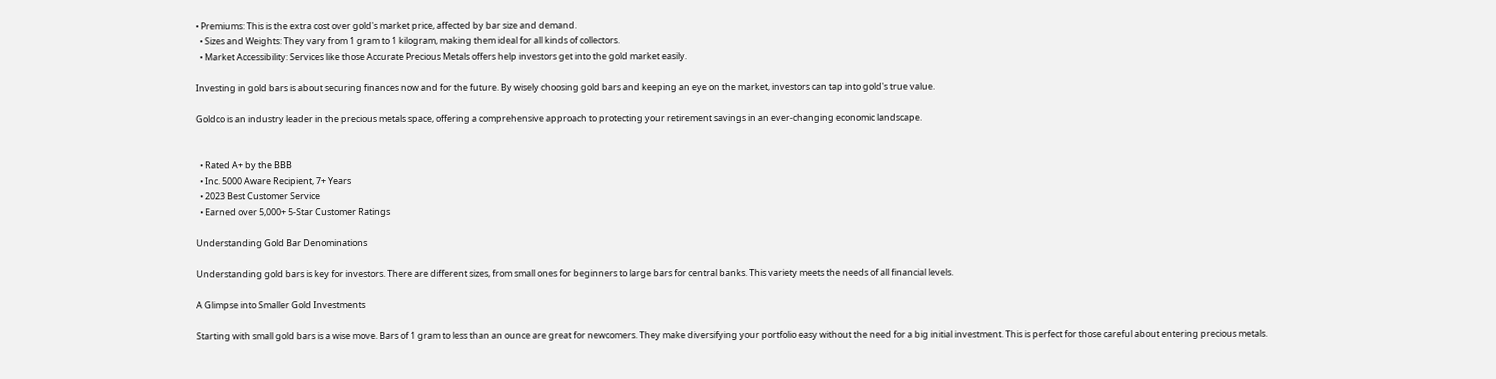• Premiums: This is the extra cost over gold's market price, affected by bar size and demand.
  • Sizes and Weights: They vary from 1 gram to 1 kilogram, making them ideal for all kinds of collectors.
  • Market Accessibility: Services like those Accurate Precious Metals offers help investors get into the gold market easily.

Investing in gold bars is about securing finances now and for the future. By wisely choosing gold bars and keeping an eye on the market, investors can tap into gold's true value.

Goldco is an industry leader in the precious metals space, offering a comprehensive approach to protecting your retirement savings in an ever-changing economic landscape.


  • Rated A+ by the BBB
  • Inc. 5000 Aware Recipient, 7+ Years
  • 2023 Best Customer Service
  • Earned over 5,000+ 5-Star Customer Ratings

Understanding Gold Bar Denominations

Understanding gold bars is key for investors. There are different sizes, from small ones for beginners to large bars for central banks. This variety meets the needs of all financial levels.

A Glimpse into Smaller Gold Investments

Starting with small gold bars is a wise move. Bars of 1 gram to less than an ounce are great for newcomers. They make diversifying your portfolio easy without the need for a big initial investment. This is perfect for those careful about entering precious metals.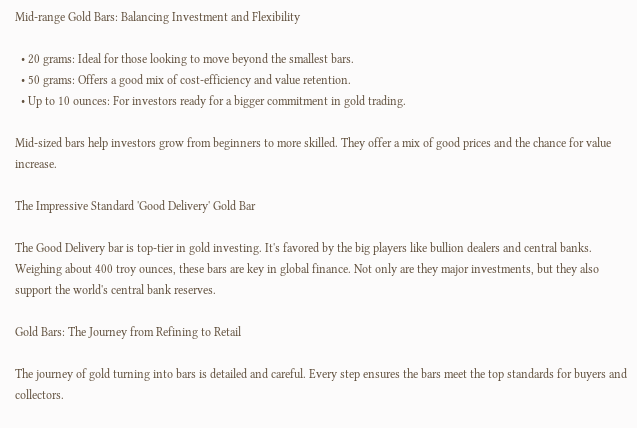Mid-range Gold Bars: Balancing Investment and Flexibility

  • 20 grams: Ideal for those looking to move beyond the smallest bars.
  • 50 grams: Offers a good mix of cost-efficiency and value retention.
  • Up to 10 ounces: For investors ready for a bigger commitment in gold trading.

Mid-sized bars help investors grow from beginners to more skilled. They offer a mix of good prices and the chance for value increase.

The Impressive Standard 'Good Delivery' Gold Bar

The Good Delivery bar is top-tier in gold investing. It's favored by the big players like bullion dealers and central banks. Weighing about 400 troy ounces, these bars are key in global finance. Not only are they major investments, but they also support the world's central bank reserves.

Gold Bars: The Journey from Refining to Retail

The journey of gold turning into bars is detailed and careful. Every step ensures the bars meet the top standards for buyers and collectors.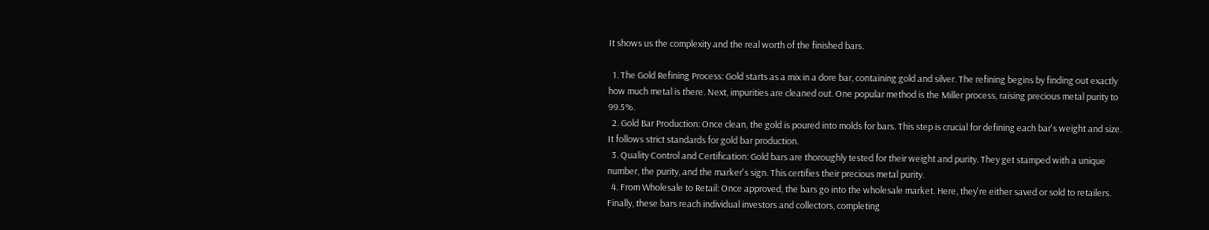It shows us the complexity and the real worth of the finished bars.

  1. The Gold Refining Process: Gold starts as a mix in a dore bar, containing gold and silver. The refining begins by finding out exactly how much metal is there. Next, impurities are cleaned out. One popular method is the Miller process, raising precious metal purity to 99.5%.
  2. Gold Bar Production: Once clean, the gold is poured into molds for bars. This step is crucial for defining each bar's weight and size. It follows strict standards for gold bar production.
  3. Quality Control and Certification: Gold bars are thoroughly tested for their weight and purity. They get stamped with a unique number, the purity, and the marker's sign. This certifies their precious metal purity.
  4. From Wholesale to Retail: Once approved, the bars go into the wholesale market. Here, they're either saved or sold to retailers. Finally, these bars reach individual investors and collectors, completing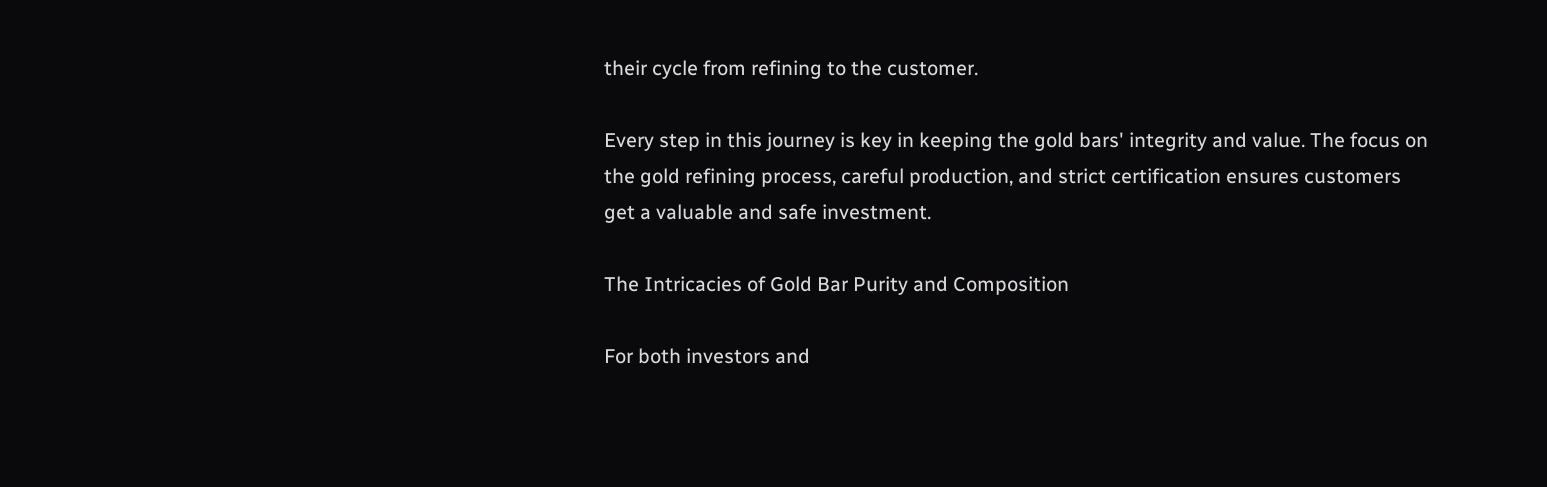their cycle from refining to the customer.

Every step in this journey is key in keeping the gold bars' integrity and value. The focus on the gold refining process, careful production, and strict certification ensures customers get a valuable and safe investment.

The Intricacies of Gold Bar Purity and Composition

For both investors and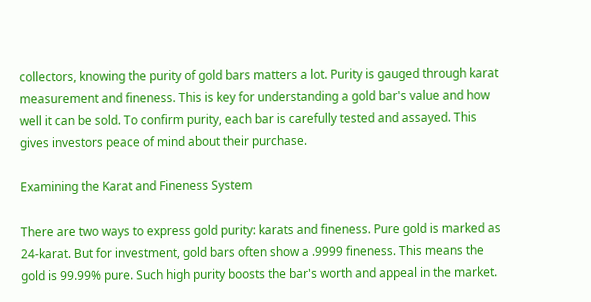collectors, knowing the purity of gold bars matters a lot. Purity is gauged through karat measurement and fineness. This is key for understanding a gold bar's value and how well it can be sold. To confirm purity, each bar is carefully tested and assayed. This gives investors peace of mind about their purchase.

Examining the Karat and Fineness System

There are two ways to express gold purity: karats and fineness. Pure gold is marked as 24-karat. But for investment, gold bars often show a .9999 fineness. This means the gold is 99.99% pure. Such high purity boosts the bar's worth and appeal in the market.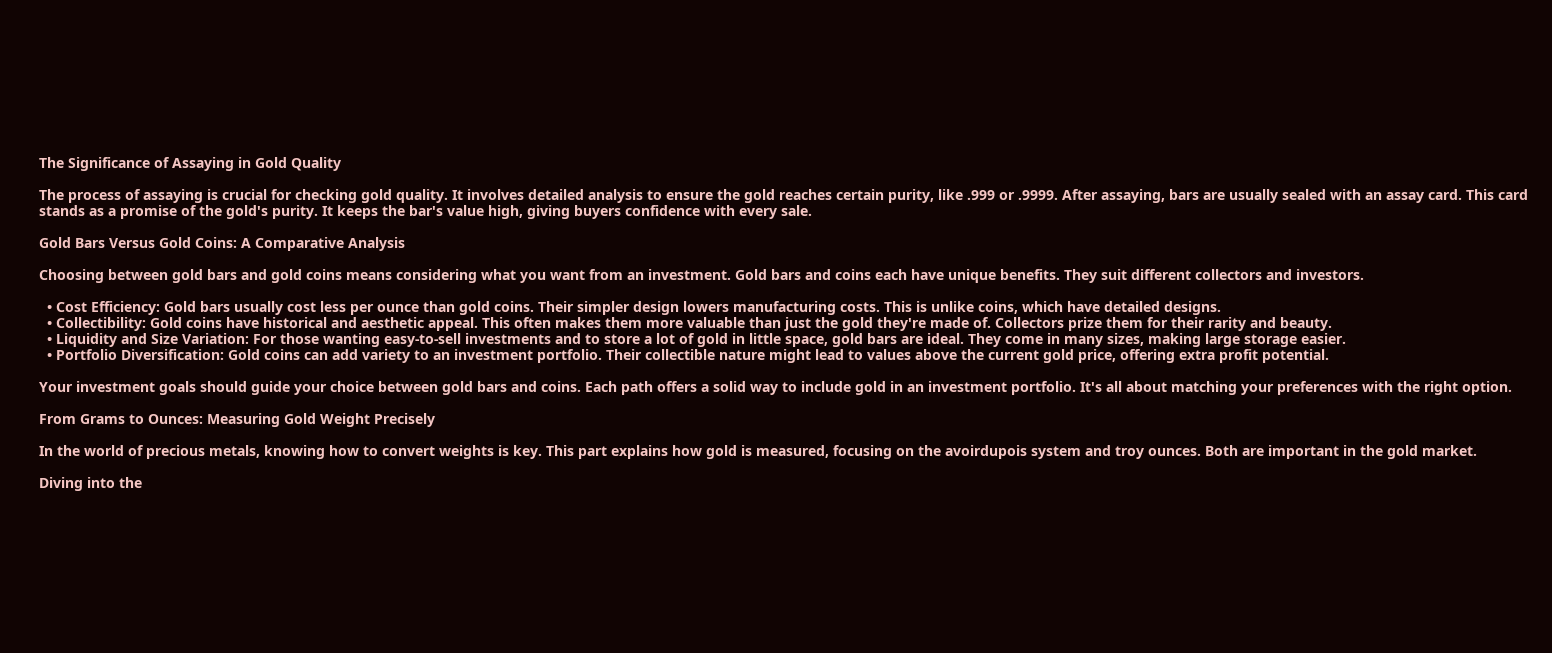The Significance of Assaying in Gold Quality

The process of assaying is crucial for checking gold quality. It involves detailed analysis to ensure the gold reaches certain purity, like .999 or .9999. After assaying, bars are usually sealed with an assay card. This card stands as a promise of the gold's purity. It keeps the bar's value high, giving buyers confidence with every sale.

Gold Bars Versus Gold Coins: A Comparative Analysis

Choosing between gold bars and gold coins means considering what you want from an investment. Gold bars and coins each have unique benefits. They suit different collectors and investors.

  • Cost Efficiency: Gold bars usually cost less per ounce than gold coins. Their simpler design lowers manufacturing costs. This is unlike coins, which have detailed designs.
  • Collectibility: Gold coins have historical and aesthetic appeal. This often makes them more valuable than just the gold they're made of. Collectors prize them for their rarity and beauty.
  • Liquidity and Size Variation: For those wanting easy-to-sell investments and to store a lot of gold in little space, gold bars are ideal. They come in many sizes, making large storage easier.
  • Portfolio Diversification: Gold coins can add variety to an investment portfolio. Their collectible nature might lead to values above the current gold price, offering extra profit potential.

Your investment goals should guide your choice between gold bars and coins. Each path offers a solid way to include gold in an investment portfolio. It's all about matching your preferences with the right option.

From Grams to Ounces: Measuring Gold Weight Precisely

In the world of precious metals, knowing how to convert weights is key. This part explains how gold is measured, focusing on the avoirdupois system and troy ounces. Both are important in the gold market.

Diving into the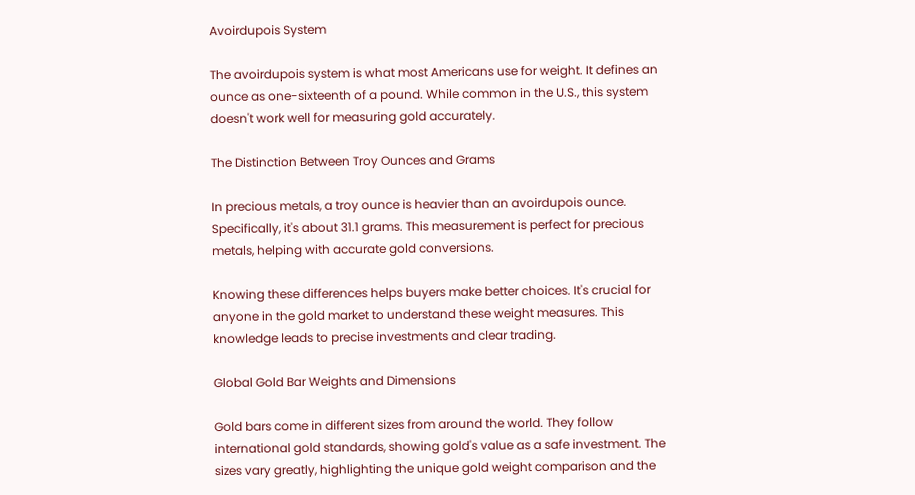Avoirdupois System

The avoirdupois system is what most Americans use for weight. It defines an ounce as one-sixteenth of a pound. While common in the U.S., this system doesn't work well for measuring gold accurately.

The Distinction Between Troy Ounces and Grams

In precious metals, a troy ounce is heavier than an avoirdupois ounce. Specifically, it's about 31.1 grams. This measurement is perfect for precious metals, helping with accurate gold conversions.

Knowing these differences helps buyers make better choices. It's crucial for anyone in the gold market to understand these weight measures. This knowledge leads to precise investments and clear trading.

Global Gold Bar Weights and Dimensions

Gold bars come in different sizes from around the world. They follow international gold standards, showing gold's value as a safe investment. The sizes vary greatly, highlighting the unique gold weight comparison and the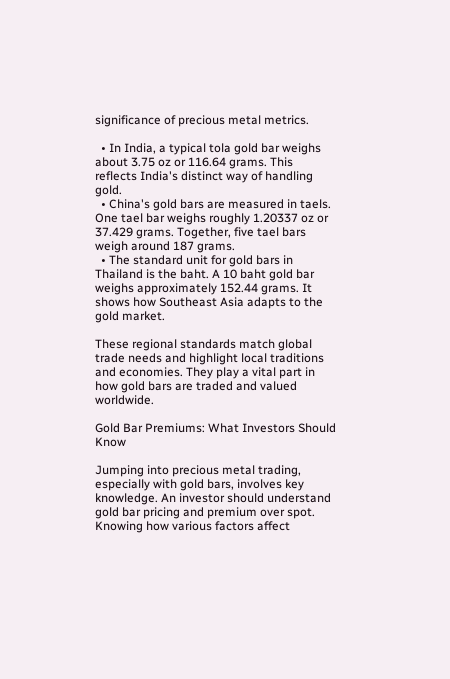significance of precious metal metrics.

  • In India, a typical tola gold bar weighs about 3.75 oz or 116.64 grams. This reflects India's distinct way of handling gold.
  • China's gold bars are measured in taels. One tael bar weighs roughly 1.20337 oz or 37.429 grams. Together, five tael bars weigh around 187 grams.
  • The standard unit for gold bars in Thailand is the baht. A 10 baht gold bar weighs approximately 152.44 grams. It shows how Southeast Asia adapts to the gold market.

These regional standards match global trade needs and highlight local traditions and economies. They play a vital part in how gold bars are traded and valued worldwide.

Gold Bar Premiums: What Investors Should Know

Jumping into precious metal trading, especially with gold bars, involves key knowledge. An investor should understand gold bar pricing and premium over spot. Knowing how various factors affect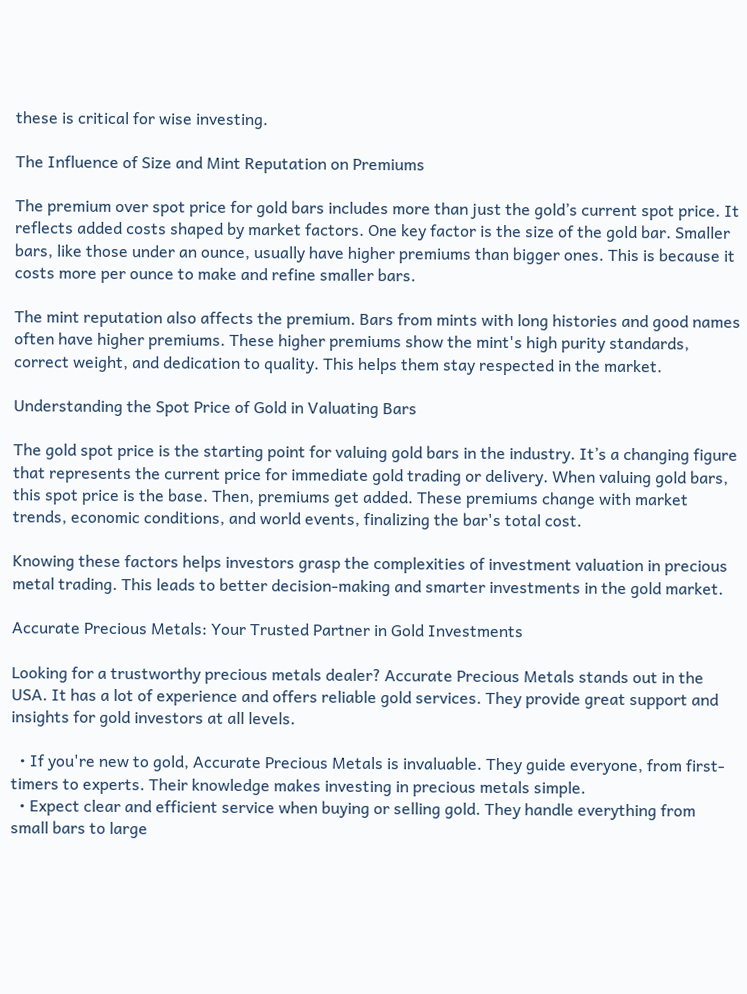these is critical for wise investing.

The Influence of Size and Mint Reputation on Premiums

The premium over spot price for gold bars includes more than just the gold’s current spot price. It reflects added costs shaped by market factors. One key factor is the size of the gold bar. Smaller bars, like those under an ounce, usually have higher premiums than bigger ones. This is because it costs more per ounce to make and refine smaller bars.

The mint reputation also affects the premium. Bars from mints with long histories and good names often have higher premiums. These higher premiums show the mint's high purity standards, correct weight, and dedication to quality. This helps them stay respected in the market.

Understanding the Spot Price of Gold in Valuating Bars

The gold spot price is the starting point for valuing gold bars in the industry. It’s a changing figure that represents the current price for immediate gold trading or delivery. When valuing gold bars, this spot price is the base. Then, premiums get added. These premiums change with market trends, economic conditions, and world events, finalizing the bar's total cost.

Knowing these factors helps investors grasp the complexities of investment valuation in precious metal trading. This leads to better decision-making and smarter investments in the gold market.

Accurate Precious Metals: Your Trusted Partner in Gold Investments

Looking for a trustworthy precious metals dealer? Accurate Precious Metals stands out in the USA. It has a lot of experience and offers reliable gold services. They provide great support and insights for gold investors at all levels.

  • If you're new to gold, Accurate Precious Metals is invaluable. They guide everyone, from first-timers to experts. Their knowledge makes investing in precious metals simple.
  • Expect clear and efficient service when buying or selling gold. They handle everything from small bars to large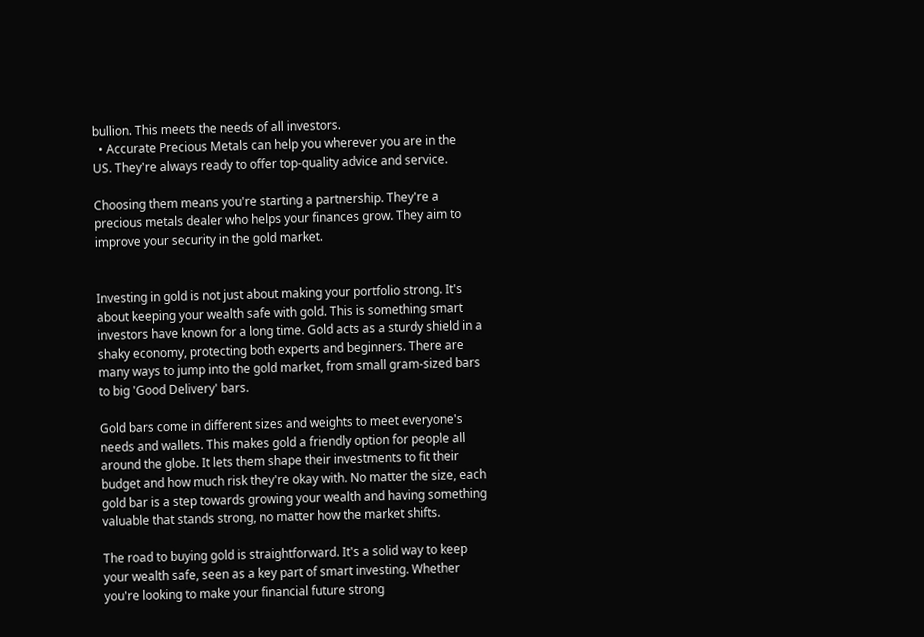bullion. This meets the needs of all investors.
  • Accurate Precious Metals can help you wherever you are in the US. They're always ready to offer top-quality advice and service.

Choosing them means you're starting a partnership. They're a precious metals dealer who helps your finances grow. They aim to improve your security in the gold market.


Investing in gold is not just about making your portfolio strong. It's about keeping your wealth safe with gold. This is something smart investors have known for a long time. Gold acts as a sturdy shield in a shaky economy, protecting both experts and beginners. There are many ways to jump into the gold market, from small gram-sized bars to big 'Good Delivery' bars.

Gold bars come in different sizes and weights to meet everyone's needs and wallets. This makes gold a friendly option for people all around the globe. It lets them shape their investments to fit their budget and how much risk they're okay with. No matter the size, each gold bar is a step towards growing your wealth and having something valuable that stands strong, no matter how the market shifts.

The road to buying gold is straightforward. It's a solid way to keep your wealth safe, seen as a key part of smart investing. Whether you're looking to make your financial future strong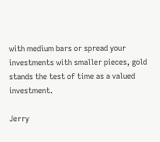with medium bars or spread your investments with smaller pieces, gold stands the test of time as a valued investment.

Jerry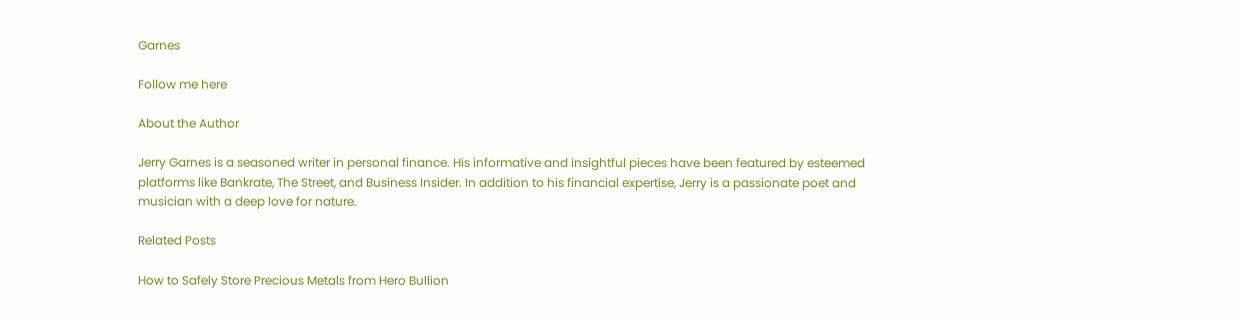Garnes

Follow me here

About the Author

Jerry Garnes is a seasoned writer in personal finance. His informative and insightful pieces have been featured by esteemed platforms like Bankrate, The Street, and Business Insider. In addition to his financial expertise, Jerry is a passionate poet and musician with a deep love for nature.

Related Posts

How to Safely Store Precious Metals from Hero Bullion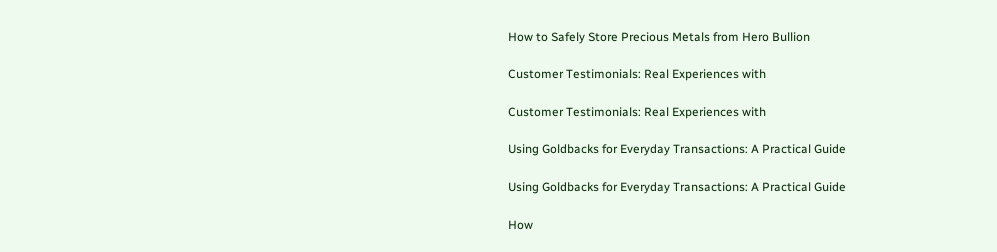How to Safely Store Precious Metals from Hero Bullion

Customer Testimonials: Real Experiences with

Customer Testimonials: Real Experiences with

Using Goldbacks for Everyday Transactions: A Practical Guide

Using Goldbacks for Everyday Transactions: A Practical Guide

How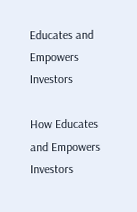Educates and Empowers Investors

How Educates and Empowers Investors